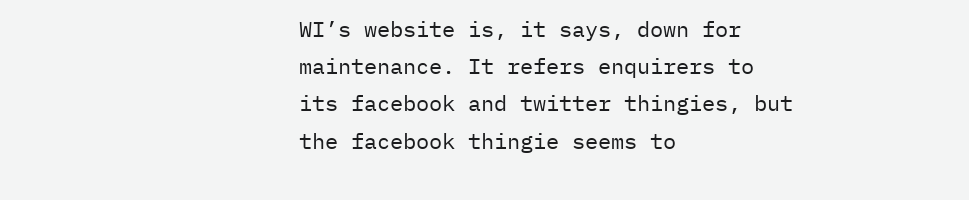WI’s website is, it says, down for maintenance. It refers enquirers to its facebook and twitter thingies, but the facebook thingie seems to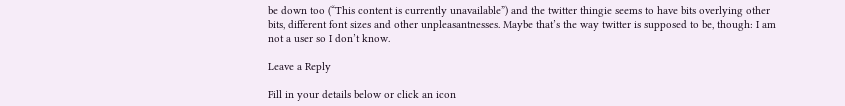be down too (“This content is currently unavailable”) and the twitter thingie seems to have bits overlying other bits, different font sizes and other unpleasantnesses. Maybe that’s the way twitter is supposed to be, though: I am not a user so I don’t know.

Leave a Reply

Fill in your details below or click an icon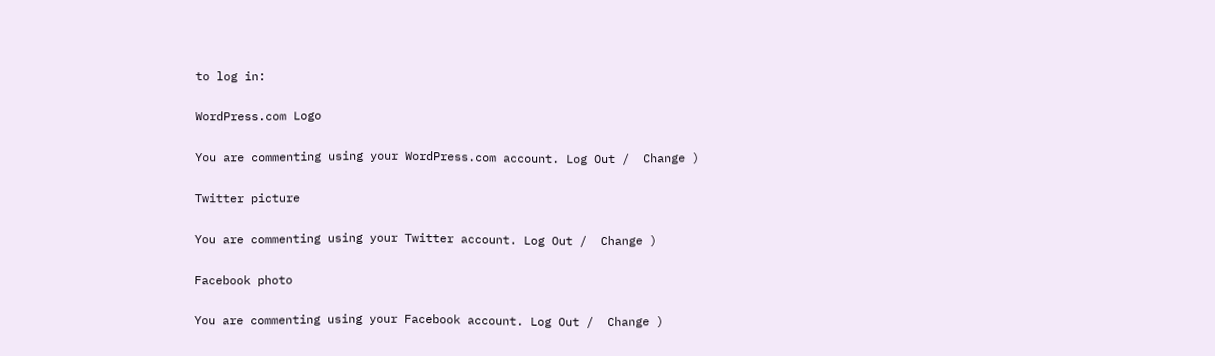to log in:

WordPress.com Logo

You are commenting using your WordPress.com account. Log Out /  Change )

Twitter picture

You are commenting using your Twitter account. Log Out /  Change )

Facebook photo

You are commenting using your Facebook account. Log Out /  Change )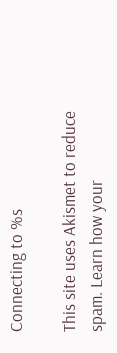Connecting to %s

This site uses Akismet to reduce spam. Learn how your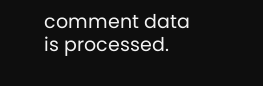comment data is processed.